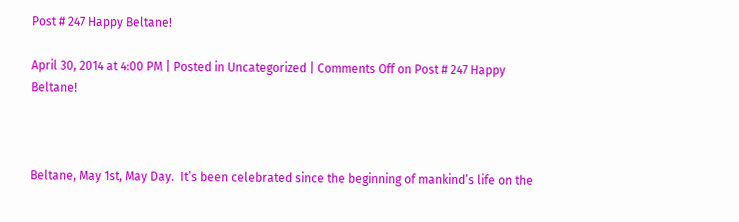Post # 247 Happy Beltane!

April 30, 2014 at 4:00 PM | Posted in Uncategorized | Comments Off on Post # 247 Happy Beltane!



Beltane, May 1st, May Day.  It’s been celebrated since the beginning of mankind’s life on the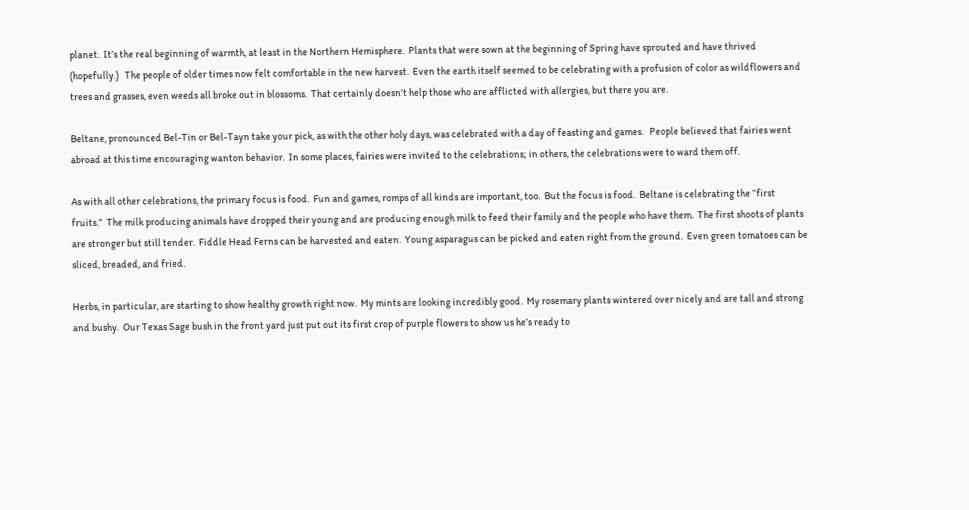planet.  It’s the real beginning of warmth, at least in the Northern Hemisphere.  Plants that were sown at the beginning of Spring have sprouted and have thrived (hopefully.)   The people of older times now felt comfortable in the new harvest.  Even the earth itself seemed to be celebrating with a profusion of color as wildflowers and trees and grasses, even weeds all broke out in blossoms.  That certainly doesn’t help those who are afflicted with allergies, but there you are.

Beltane, pronounced Bel-Tin or Bel-Tayn take your pick, as with the other holy days, was celebrated with a day of feasting and games.   People believed that fairies went abroad at this time encouraging wanton behavior.  In some places, fairies were invited to the celebrations; in others, the celebrations were to ward them off.

As with all other celebrations, the primary focus is food.  Fun and games, romps of all kinds are important, too.  But the focus is food.  Beltane is celebrating the “first fruits.”  The milk producing animals have dropped their young and are producing enough milk to feed their family and the people who have them.  The first shoots of plants are stronger but still tender.  Fiddle Head Ferns can be harvested and eaten.  Young asparagus can be picked and eaten right from the ground.  Even green tomatoes can be sliced, breaded, and fried.

Herbs, in particular, are starting to show healthy growth right now.  My mints are looking incredibly good.  My rosemary plants wintered over nicely and are tall and strong and bushy.  Our Texas Sage bush in the front yard just put out its first crop of purple flowers to show us he’s ready to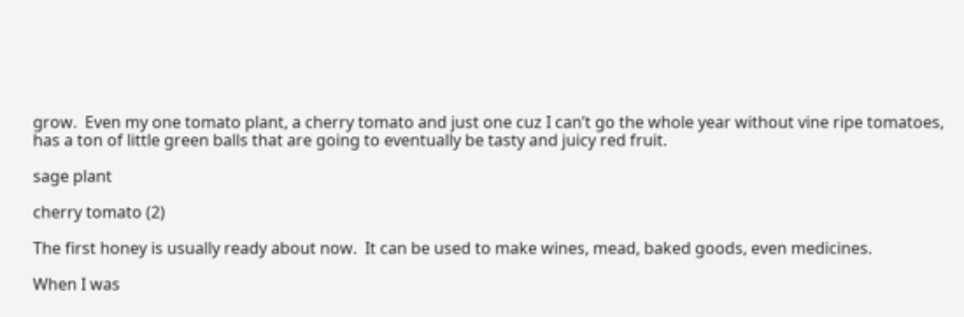grow.  Even my one tomato plant, a cherry tomato and just one cuz I can’t go the whole year without vine ripe tomatoes, has a ton of little green balls that are going to eventually be tasty and juicy red fruit.

sage plant

cherry tomato (2)

The first honey is usually ready about now.  It can be used to make wines, mead, baked goods, even medicines.

When I was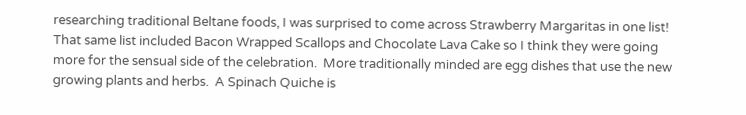researching traditional Beltane foods, I was surprised to come across Strawberry Margaritas in one list!  That same list included Bacon Wrapped Scallops and Chocolate Lava Cake so I think they were going more for the sensual side of the celebration.  More traditionally minded are egg dishes that use the new growing plants and herbs.  A Spinach Quiche is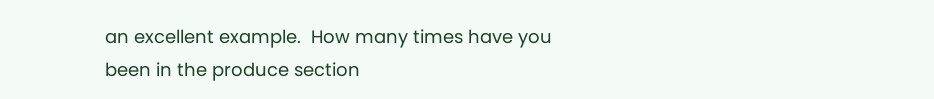an excellent example.  How many times have you been in the produce section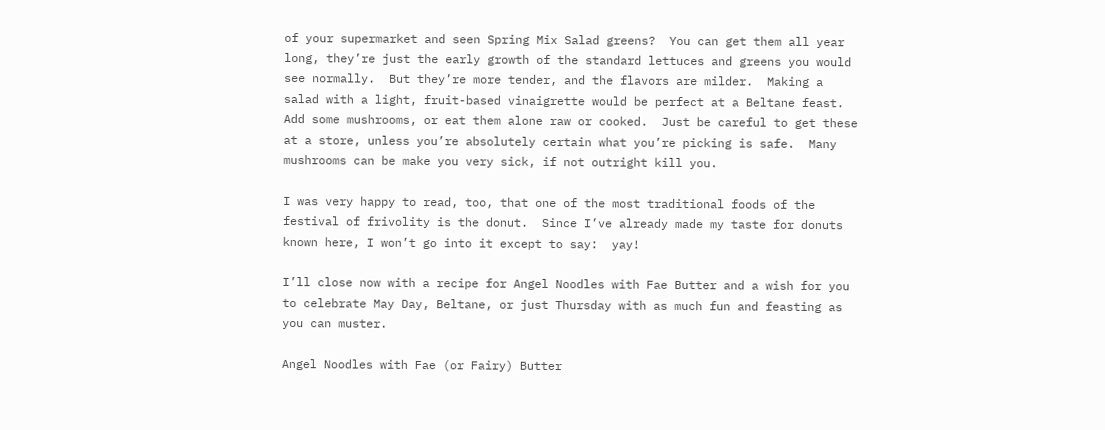of your supermarket and seen Spring Mix Salad greens?  You can get them all year long, they’re just the early growth of the standard lettuces and greens you would see normally.  But they’re more tender, and the flavors are milder.  Making a salad with a light, fruit-based vinaigrette would be perfect at a Beltane feast.  Add some mushrooms, or eat them alone raw or cooked.  Just be careful to get these at a store, unless you’re absolutely certain what you’re picking is safe.  Many mushrooms can be make you very sick, if not outright kill you.

I was very happy to read, too, that one of the most traditional foods of the festival of frivolity is the donut.  Since I’ve already made my taste for donuts known here, I won’t go into it except to say:  yay!

I’ll close now with a recipe for Angel Noodles with Fae Butter and a wish for you to celebrate May Day, Beltane, or just Thursday with as much fun and feasting as you can muster.

Angel Noodles with Fae (or Fairy) Butter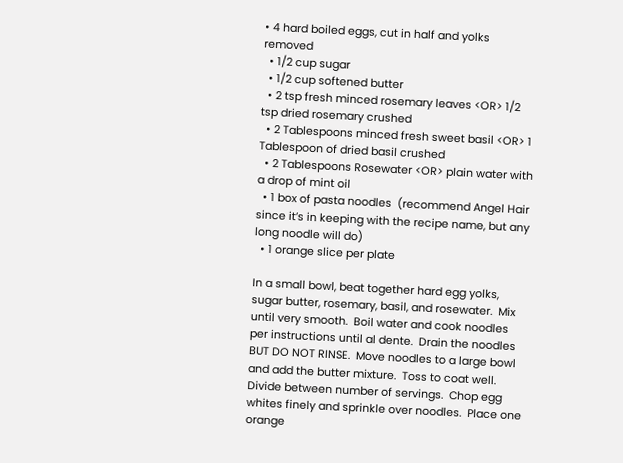• 4 hard boiled eggs, cut in half and yolks removed
  • 1/2 cup sugar
  • 1/2 cup softened butter
  • 2 tsp fresh minced rosemary leaves <OR> 1/2 tsp dried rosemary crushed
  • 2 Tablespoons minced fresh sweet basil <OR> 1 Tablespoon of dried basil crushed
  • 2 Tablespoons Rosewater <OR> plain water with a drop of mint oil
  • 1 box of pasta noodles  (recommend Angel Hair since it’s in keeping with the recipe name, but any long noodle will do)
  • 1 orange slice per plate

In a small bowl, beat together hard egg yolks, sugar butter, rosemary, basil, and rosewater.  Mix until very smooth.  Boil water and cook noodles per instructions until al dente.  Drain the noodles BUT DO NOT RINSE.  Move noodles to a large bowl and add the butter mixture.  Toss to coat well.  Divide between number of servings.  Chop egg whites finely and sprinkle over noodles.  Place one orange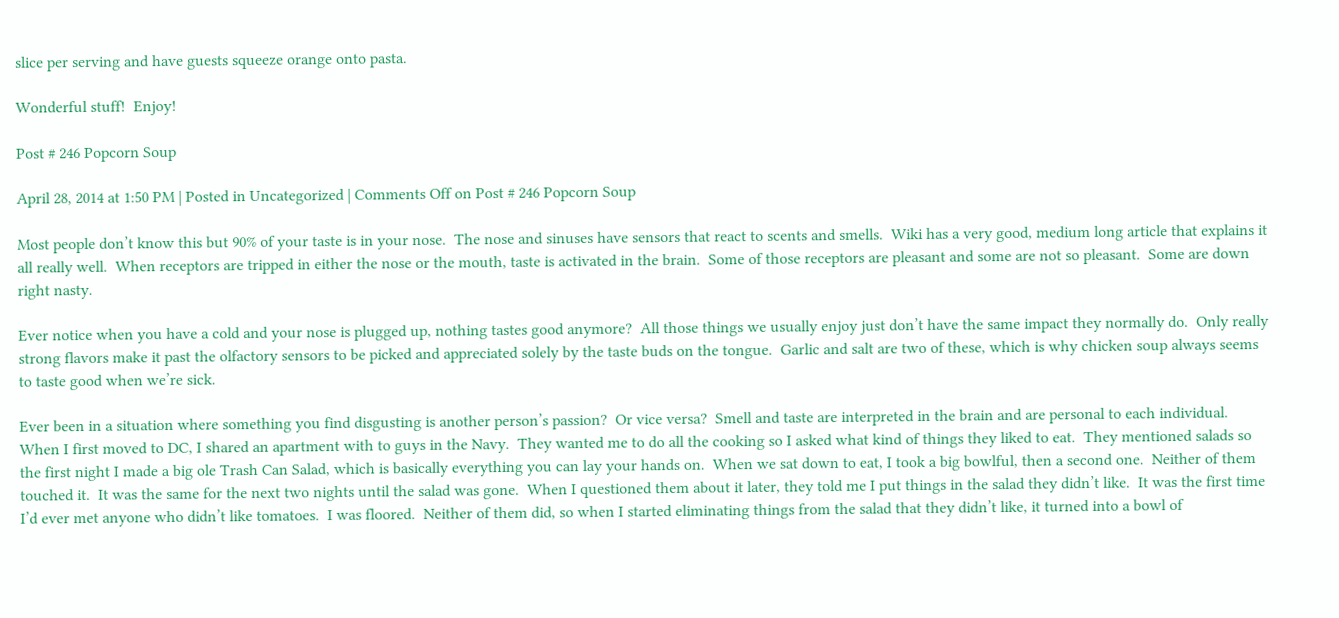slice per serving and have guests squeeze orange onto pasta.

Wonderful stuff!  Enjoy!

Post # 246 Popcorn Soup

April 28, 2014 at 1:50 PM | Posted in Uncategorized | Comments Off on Post # 246 Popcorn Soup

Most people don’t know this but 90% of your taste is in your nose.  The nose and sinuses have sensors that react to scents and smells.  Wiki has a very good, medium long article that explains it all really well.  When receptors are tripped in either the nose or the mouth, taste is activated in the brain.  Some of those receptors are pleasant and some are not so pleasant.  Some are down right nasty.

Ever notice when you have a cold and your nose is plugged up, nothing tastes good anymore?  All those things we usually enjoy just don’t have the same impact they normally do.  Only really strong flavors make it past the olfactory sensors to be picked and appreciated solely by the taste buds on the tongue.  Garlic and salt are two of these, which is why chicken soup always seems to taste good when we’re sick.

Ever been in a situation where something you find disgusting is another person’s passion?  Or vice versa?  Smell and taste are interpreted in the brain and are personal to each individual.  When I first moved to DC, I shared an apartment with to guys in the Navy.  They wanted me to do all the cooking so I asked what kind of things they liked to eat.  They mentioned salads so the first night I made a big ole Trash Can Salad, which is basically everything you can lay your hands on.  When we sat down to eat, I took a big bowlful, then a second one.  Neither of them touched it.  It was the same for the next two nights until the salad was gone.  When I questioned them about it later, they told me I put things in the salad they didn’t like.  It was the first time I’d ever met anyone who didn’t like tomatoes.  I was floored.  Neither of them did, so when I started eliminating things from the salad that they didn’t like, it turned into a bowl of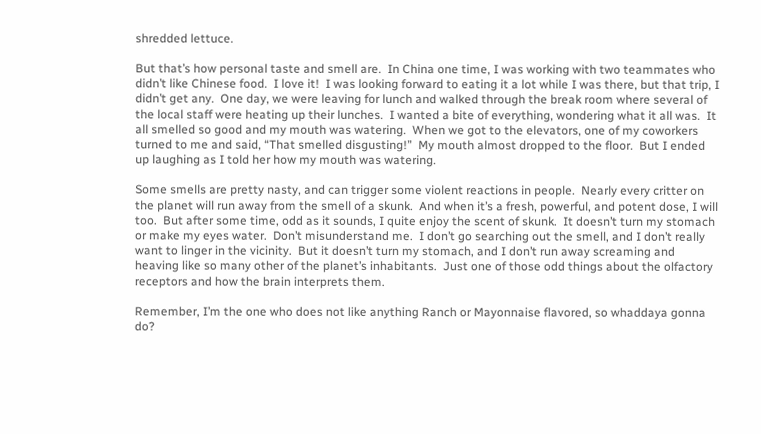shredded lettuce.

But that’s how personal taste and smell are.  In China one time, I was working with two teammates who didn’t like Chinese food.  I love it!  I was looking forward to eating it a lot while I was there, but that trip, I didn’t get any.  One day, we were leaving for lunch and walked through the break room where several of the local staff were heating up their lunches.  I wanted a bite of everything, wondering what it all was.  It all smelled so good and my mouth was watering.  When we got to the elevators, one of my coworkers turned to me and said, “That smelled disgusting!”  My mouth almost dropped to the floor.  But I ended up laughing as I told her how my mouth was watering.

Some smells are pretty nasty, and can trigger some violent reactions in people.  Nearly every critter on the planet will run away from the smell of a skunk.  And when it’s a fresh, powerful, and potent dose, I will too.  But after some time, odd as it sounds, I quite enjoy the scent of skunk.  It doesn’t turn my stomach or make my eyes water.  Don’t misunderstand me.  I don’t go searching out the smell, and I don’t really want to linger in the vicinity.  But it doesn’t turn my stomach, and I don’t run away screaming and heaving like so many other of the planet’s inhabitants.  Just one of those odd things about the olfactory receptors and how the brain interprets them.

Remember, I’m the one who does not like anything Ranch or Mayonnaise flavored, so whaddaya gonna do?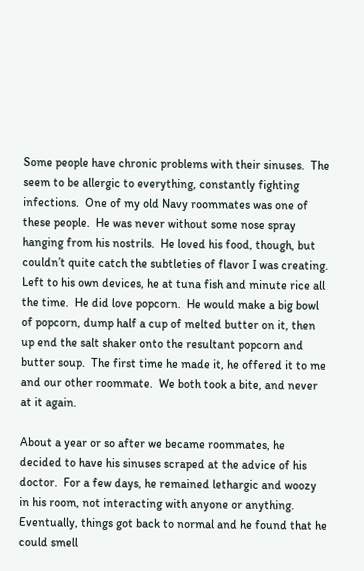Some people have chronic problems with their sinuses.  The seem to be allergic to everything, constantly fighting infections.  One of my old Navy roommates was one of these people.  He was never without some nose spray hanging from his nostrils.  He loved his food, though, but couldn’t quite catch the subtleties of flavor I was creating.  Left to his own devices, he at tuna fish and minute rice all the time.  He did love popcorn.  He would make a big bowl of popcorn, dump half a cup of melted butter on it, then up end the salt shaker onto the resultant popcorn and butter soup.  The first time he made it, he offered it to me and our other roommate.  We both took a bite, and never at it again.

About a year or so after we became roommates, he decided to have his sinuses scraped at the advice of his doctor.  For a few days, he remained lethargic and woozy in his room, not interacting with anyone or anything.  Eventually, things got back to normal and he found that he could smell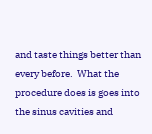and taste things better than every before.  What the procedure does is goes into the sinus cavities and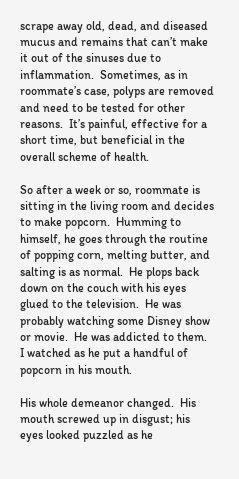scrape away old, dead, and diseased mucus and remains that can’t make it out of the sinuses due to inflammation.  Sometimes, as in roommate’s case, polyps are removed and need to be tested for other reasons.  It’s painful, effective for a short time, but beneficial in the overall scheme of health.

So after a week or so, roommate is sitting in the living room and decides to make popcorn.  Humming to himself, he goes through the routine of popping corn, melting butter, and salting is as normal.  He plops back down on the couch with his eyes glued to the television.  He was probably watching some Disney show or movie.  He was addicted to them.  I watched as he put a handful of popcorn in his mouth.

His whole demeanor changed.  His mouth screwed up in disgust; his eyes looked puzzled as he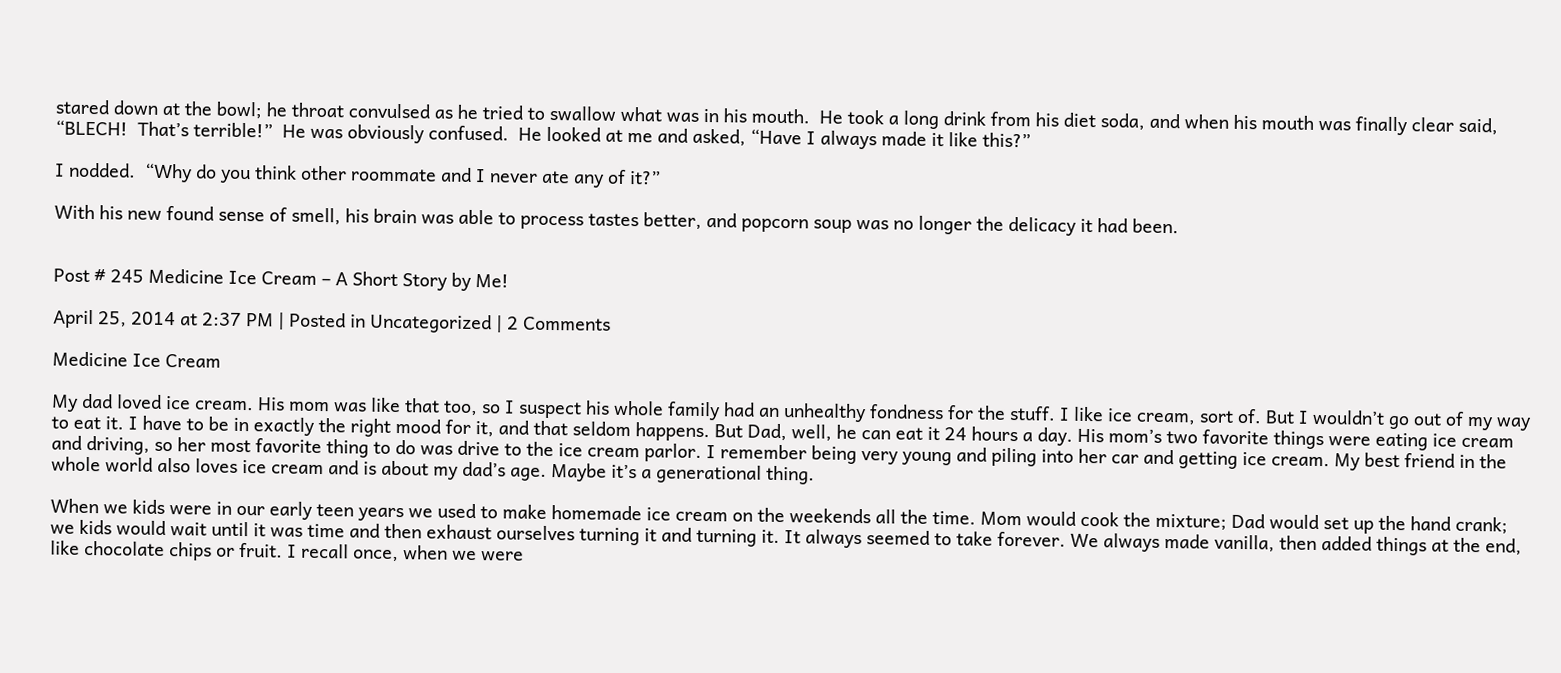stared down at the bowl; he throat convulsed as he tried to swallow what was in his mouth.  He took a long drink from his diet soda, and when his mouth was finally clear said, “BLECH!  That’s terrible!”  He was obviously confused.  He looked at me and asked, “Have I always made it like this?”

I nodded.  “Why do you think other roommate and I never ate any of it?”

With his new found sense of smell, his brain was able to process tastes better, and popcorn soup was no longer the delicacy it had been.


Post # 245 Medicine Ice Cream – A Short Story by Me!

April 25, 2014 at 2:37 PM | Posted in Uncategorized | 2 Comments

Medicine Ice Cream

My dad loved ice cream. His mom was like that too, so I suspect his whole family had an unhealthy fondness for the stuff. I like ice cream, sort of. But I wouldn’t go out of my way to eat it. I have to be in exactly the right mood for it, and that seldom happens. But Dad, well, he can eat it 24 hours a day. His mom’s two favorite things were eating ice cream and driving, so her most favorite thing to do was drive to the ice cream parlor. I remember being very young and piling into her car and getting ice cream. My best friend in the whole world also loves ice cream and is about my dad’s age. Maybe it’s a generational thing.

When we kids were in our early teen years we used to make homemade ice cream on the weekends all the time. Mom would cook the mixture; Dad would set up the hand crank; we kids would wait until it was time and then exhaust ourselves turning it and turning it. It always seemed to take forever. We always made vanilla, then added things at the end, like chocolate chips or fruit. I recall once, when we were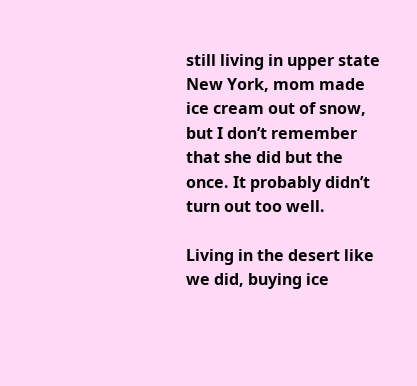still living in upper state New York, mom made ice cream out of snow, but I don’t remember that she did but the once. It probably didn’t turn out too well.

Living in the desert like we did, buying ice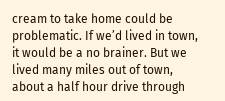cream to take home could be problematic. If we’d lived in town, it would be a no brainer. But we lived many miles out of town, about a half hour drive through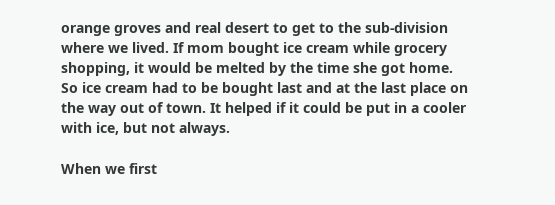orange groves and real desert to get to the sub-division where we lived. If mom bought ice cream while grocery shopping, it would be melted by the time she got home. So ice cream had to be bought last and at the last place on the way out of town. It helped if it could be put in a cooler with ice, but not always.

When we first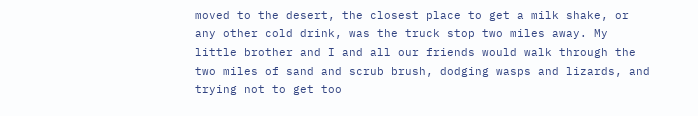moved to the desert, the closest place to get a milk shake, or any other cold drink, was the truck stop two miles away. My little brother and I and all our friends would walk through the two miles of sand and scrub brush, dodging wasps and lizards, and trying not to get too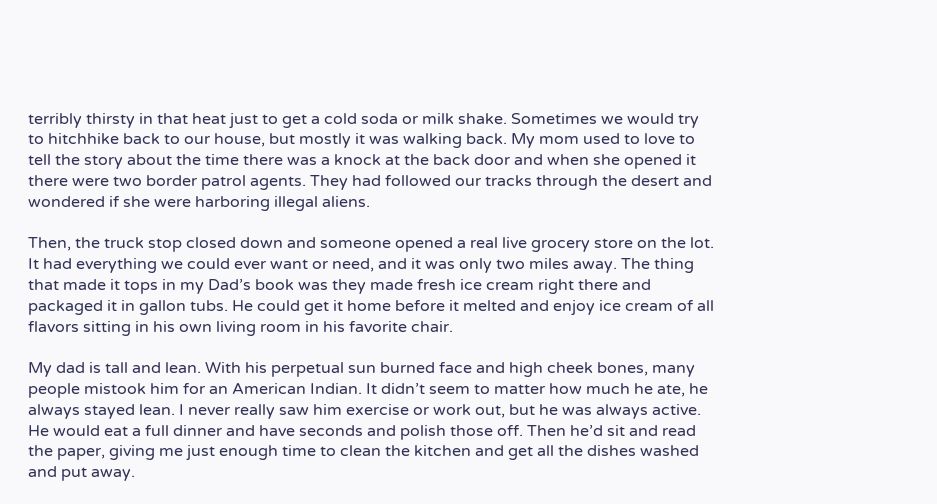terribly thirsty in that heat just to get a cold soda or milk shake. Sometimes we would try to hitchhike back to our house, but mostly it was walking back. My mom used to love to tell the story about the time there was a knock at the back door and when she opened it there were two border patrol agents. They had followed our tracks through the desert and wondered if she were harboring illegal aliens.

Then, the truck stop closed down and someone opened a real live grocery store on the lot. It had everything we could ever want or need, and it was only two miles away. The thing that made it tops in my Dad’s book was they made fresh ice cream right there and packaged it in gallon tubs. He could get it home before it melted and enjoy ice cream of all flavors sitting in his own living room in his favorite chair.

My dad is tall and lean. With his perpetual sun burned face and high cheek bones, many people mistook him for an American Indian. It didn’t seem to matter how much he ate, he always stayed lean. I never really saw him exercise or work out, but he was always active. He would eat a full dinner and have seconds and polish those off. Then he’d sit and read the paper, giving me just enough time to clean the kitchen and get all the dishes washed and put away.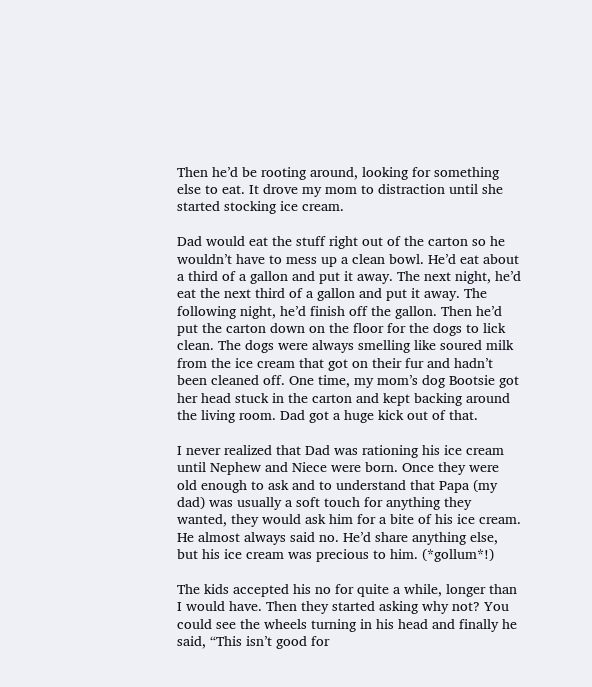Then he’d be rooting around, looking for something else to eat. It drove my mom to distraction until she started stocking ice cream.

Dad would eat the stuff right out of the carton so he wouldn’t have to mess up a clean bowl. He’d eat about a third of a gallon and put it away. The next night, he’d eat the next third of a gallon and put it away. The following night, he’d finish off the gallon. Then he’d put the carton down on the floor for the dogs to lick clean. The dogs were always smelling like soured milk from the ice cream that got on their fur and hadn’t been cleaned off. One time, my mom’s dog Bootsie got her head stuck in the carton and kept backing around the living room. Dad got a huge kick out of that.

I never realized that Dad was rationing his ice cream until Nephew and Niece were born. Once they were old enough to ask and to understand that Papa (my dad) was usually a soft touch for anything they wanted, they would ask him for a bite of his ice cream. He almost always said no. He’d share anything else, but his ice cream was precious to him. (*gollum*!)

The kids accepted his no for quite a while, longer than I would have. Then they started asking why not? You could see the wheels turning in his head and finally he said, “This isn’t good for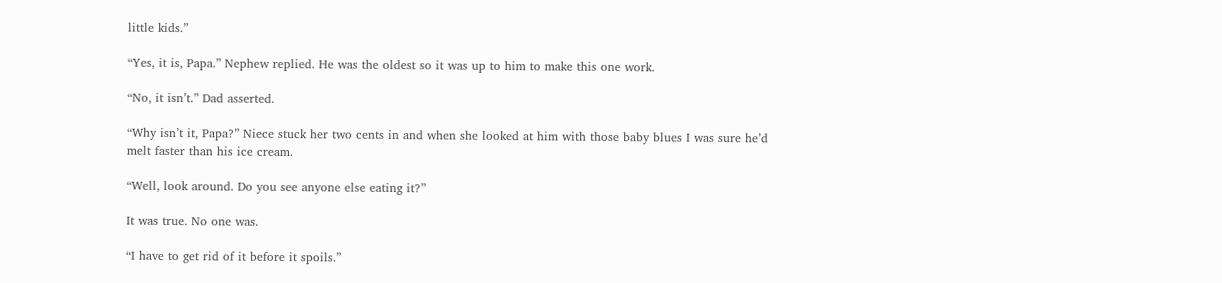little kids.”

“Yes, it is, Papa.” Nephew replied. He was the oldest so it was up to him to make this one work.

“No, it isn’t.” Dad asserted.

“Why isn’t it, Papa?” Niece stuck her two cents in and when she looked at him with those baby blues I was sure he’d melt faster than his ice cream.

“Well, look around. Do you see anyone else eating it?”

It was true. No one was.

“I have to get rid of it before it spoils.”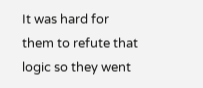It was hard for them to refute that logic so they went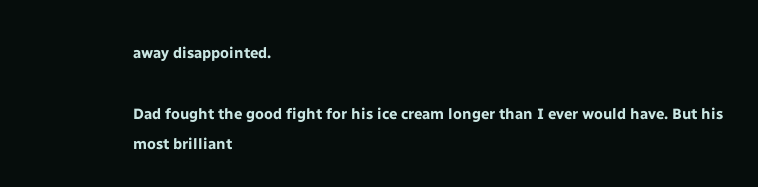away disappointed.

Dad fought the good fight for his ice cream longer than I ever would have. But his most brilliant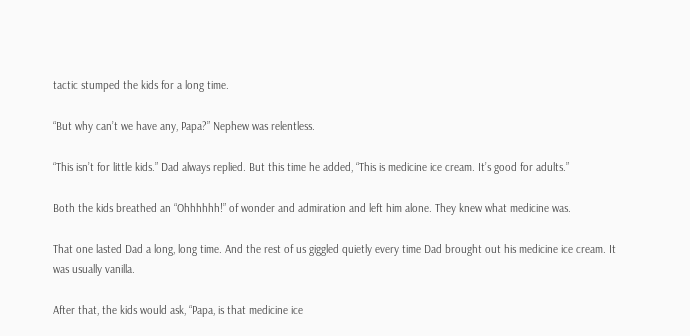tactic stumped the kids for a long time.

“But why can’t we have any, Papa?” Nephew was relentless.

“This isn’t for little kids.” Dad always replied. But this time he added, “This is medicine ice cream. It’s good for adults.”

Both the kids breathed an “Ohhhhhh!” of wonder and admiration and left him alone. They knew what medicine was.

That one lasted Dad a long, long time. And the rest of us giggled quietly every time Dad brought out his medicine ice cream. It was usually vanilla.

After that, the kids would ask, “Papa, is that medicine ice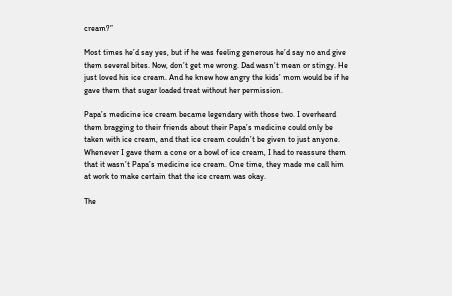cream?”

Most times he’d say yes, but if he was feeling generous he’d say no and give them several bites. Now, don’t get me wrong. Dad wasn’t mean or stingy. He just loved his ice cream. And he knew how angry the kids’ mom would be if he gave them that sugar loaded treat without her permission.

Papa’s medicine ice cream became legendary with those two. I overheard them bragging to their friends about their Papa’s medicine could only be taken with ice cream, and that ice cream couldn’t be given to just anyone. Whenever I gave them a cone or a bowl of ice cream, I had to reassure them that it wasn’t Papa’s medicine ice cream. One time, they made me call him at work to make certain that the ice cream was okay.

The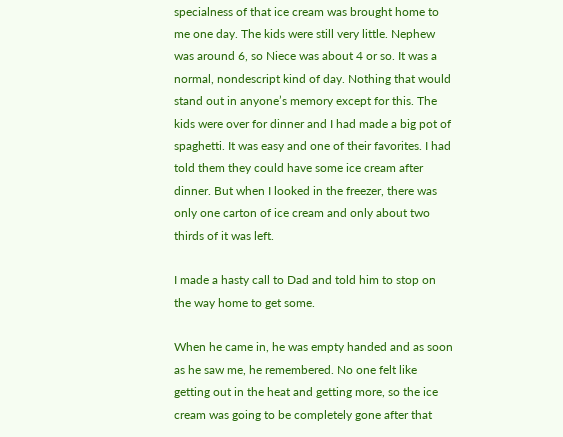specialness of that ice cream was brought home to me one day. The kids were still very little. Nephew was around 6, so Niece was about 4 or so. It was a normal, nondescript kind of day. Nothing that would stand out in anyone’s memory except for this. The kids were over for dinner and I had made a big pot of spaghetti. It was easy and one of their favorites. I had told them they could have some ice cream after dinner. But when I looked in the freezer, there was only one carton of ice cream and only about two thirds of it was left.

I made a hasty call to Dad and told him to stop on the way home to get some.

When he came in, he was empty handed and as soon as he saw me, he remembered. No one felt like getting out in the heat and getting more, so the ice cream was going to be completely gone after that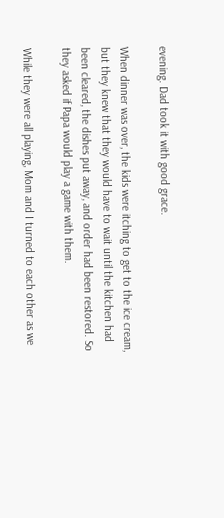evening. Dad took it with good grace.

When dinner was over, the kids were itching to get to the ice cream, but they knew that they would have to wait until the kitchen had been cleared, the dishes put away, and order had been restored. So they asked if Papa would play a game with them.

While they were all playing, Mom and I turned to each other as we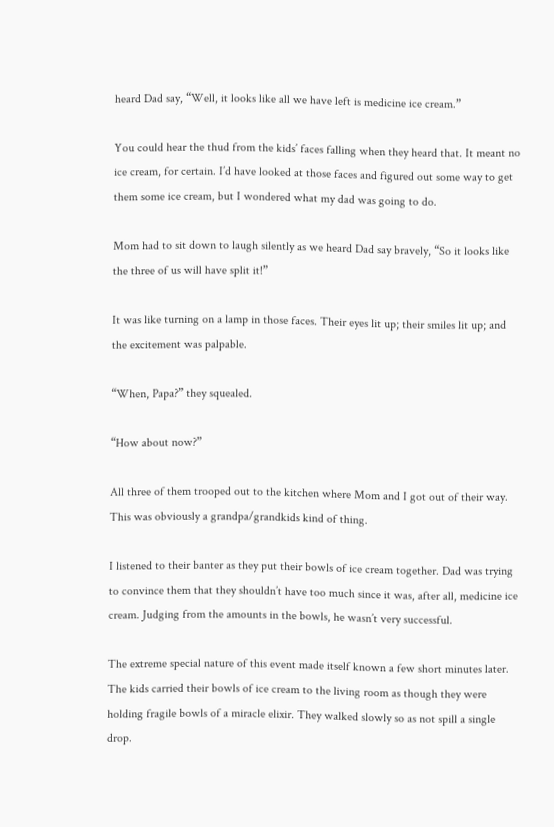heard Dad say, “Well, it looks like all we have left is medicine ice cream.”

You could hear the thud from the kids’ faces falling when they heard that. It meant no ice cream, for certain. I’d have looked at those faces and figured out some way to get them some ice cream, but I wondered what my dad was going to do.

Mom had to sit down to laugh silently as we heard Dad say bravely, “So it looks like the three of us will have split it!”

It was like turning on a lamp in those faces. Their eyes lit up; their smiles lit up; and the excitement was palpable.

“When, Papa?” they squealed.

“How about now?”

All three of them trooped out to the kitchen where Mom and I got out of their way. This was obviously a grandpa/grandkids kind of thing.

I listened to their banter as they put their bowls of ice cream together. Dad was trying to convince them that they shouldn’t have too much since it was, after all, medicine ice cream. Judging from the amounts in the bowls, he wasn’t very successful.

The extreme special nature of this event made itself known a few short minutes later. The kids carried their bowls of ice cream to the living room as though they were holding fragile bowls of a miracle elixir. They walked slowly so as not spill a single drop.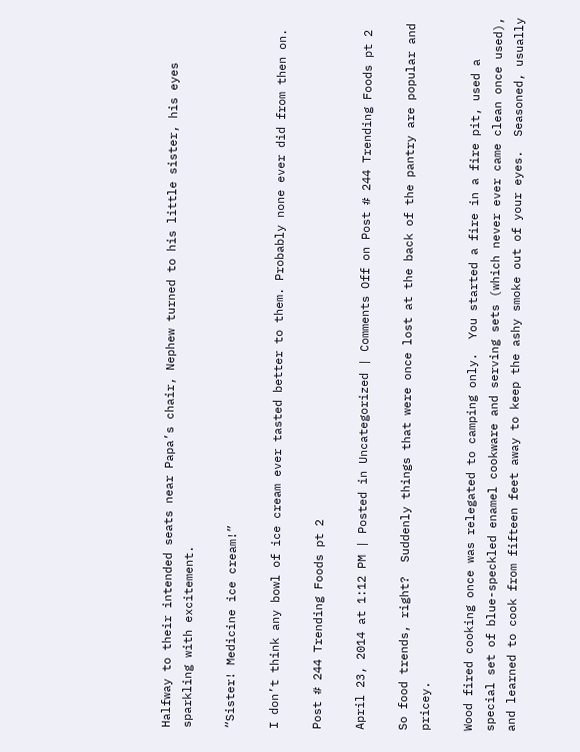Halfway to their intended seats near Papa’s chair, Nephew turned to his little sister, his eyes sparkling with excitement.

“Sister! Medicine ice cream!”

I don’t think any bowl of ice cream ever tasted better to them. Probably none ever did from then on.

Post # 244 Trending Foods pt 2

April 23, 2014 at 1:12 PM | Posted in Uncategorized | Comments Off on Post # 244 Trending Foods pt 2

So food trends, right?  Suddenly things that were once lost at the back of the pantry are popular and pricey.

Wood fired cooking once was relegated to camping only.  You started a fire in a fire pit, used a special set of blue-speckled enamel cookware and serving sets (which never ever came clean once used), and learned to cook from fifteen feet away to keep the ashy smoke out of your eyes.  Seasoned, usually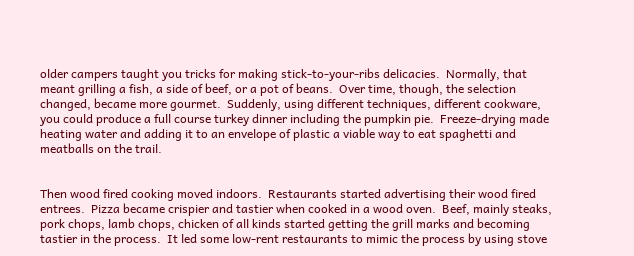older campers taught you tricks for making stick-to-your-ribs delicacies.  Normally, that meant grilling a fish, a side of beef, or a pot of beans.  Over time, though, the selection changed, became more gourmet.  Suddenly, using different techniques, different cookware, you could produce a full course turkey dinner including the pumpkin pie.  Freeze-drying made heating water and adding it to an envelope of plastic a viable way to eat spaghetti and meatballs on the trail.


Then wood fired cooking moved indoors.  Restaurants started advertising their wood fired entrees.  Pizza became crispier and tastier when cooked in a wood oven.  Beef, mainly steaks, pork chops, lamb chops, chicken of all kinds started getting the grill marks and becoming tastier in the process.  It led some low-rent restaurants to mimic the process by using stove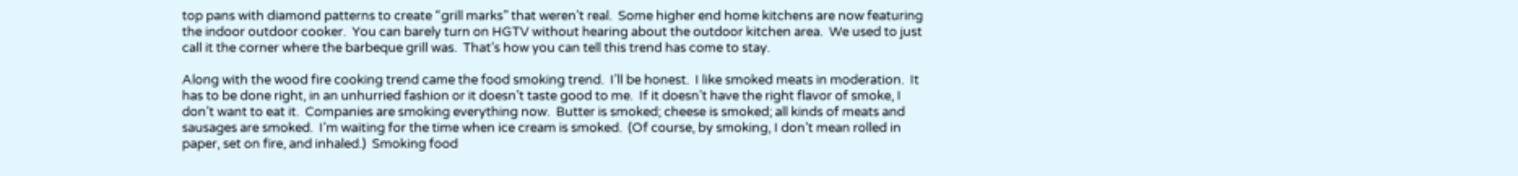top pans with diamond patterns to create “grill marks” that weren’t real.  Some higher end home kitchens are now featuring the indoor outdoor cooker.  You can barely turn on HGTV without hearing about the outdoor kitchen area.  We used to just call it the corner where the barbeque grill was.  That’s how you can tell this trend has come to stay.

Along with the wood fire cooking trend came the food smoking trend.  I’ll be honest.  I like smoked meats in moderation.  It has to be done right, in an unhurried fashion or it doesn’t taste good to me.  If it doesn’t have the right flavor of smoke, I don’t want to eat it.  Companies are smoking everything now.  Butter is smoked; cheese is smoked; all kinds of meats and sausages are smoked.  I’m waiting for the time when ice cream is smoked.  (Of course, by smoking, I don’t mean rolled in paper, set on fire, and inhaled.)  Smoking food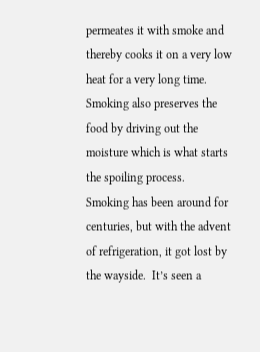permeates it with smoke and thereby cooks it on a very low heat for a very long time.  Smoking also preserves the food by driving out the moisture which is what starts the spoiling process.  Smoking has been around for centuries, but with the advent of refrigeration, it got lost by the wayside.  It’s seen a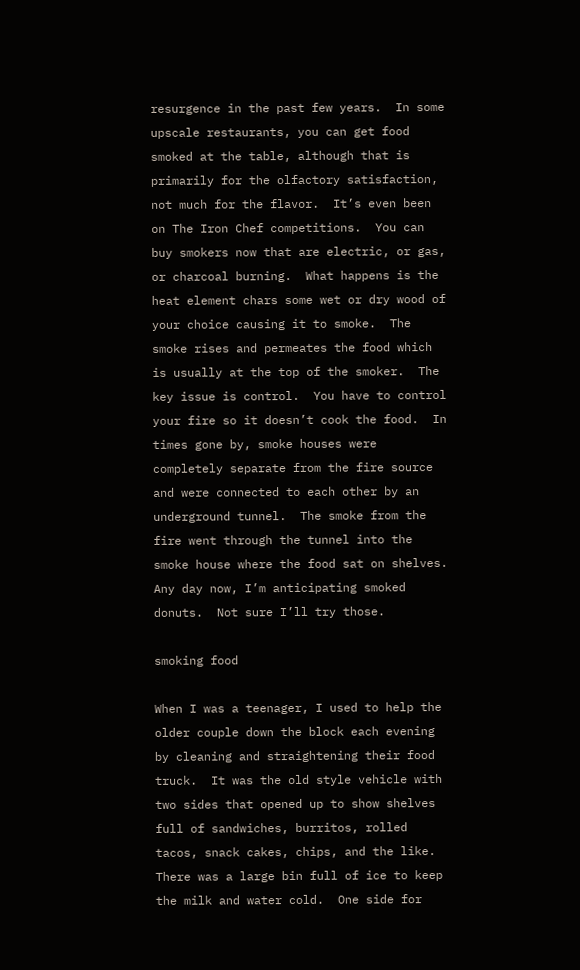resurgence in the past few years.  In some upscale restaurants, you can get food smoked at the table, although that is primarily for the olfactory satisfaction, not much for the flavor.  It’s even been on The Iron Chef competitions.  You can buy smokers now that are electric, or gas, or charcoal burning.  What happens is the heat element chars some wet or dry wood of your choice causing it to smoke.  The smoke rises and permeates the food which is usually at the top of the smoker.  The key issue is control.  You have to control your fire so it doesn’t cook the food.  In times gone by, smoke houses were completely separate from the fire source and were connected to each other by an underground tunnel.  The smoke from the fire went through the tunnel into the smoke house where the food sat on shelves.  Any day now, I’m anticipating smoked donuts.  Not sure I’ll try those.

smoking food

When I was a teenager, I used to help the older couple down the block each evening by cleaning and straightening their food truck.  It was the old style vehicle with two sides that opened up to show shelves full of sandwiches, burritos, rolled tacos, snack cakes, chips, and the like.  There was a large bin full of ice to keep the milk and water cold.  One side for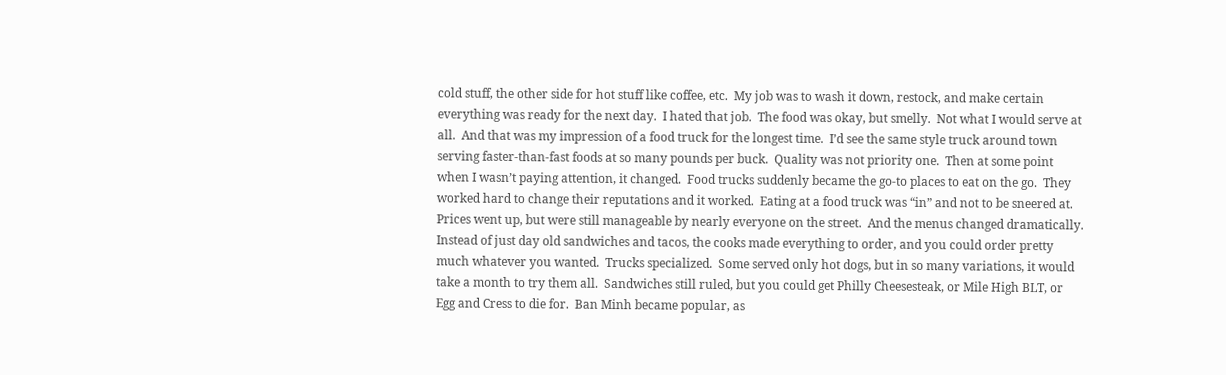cold stuff, the other side for hot stuff like coffee, etc.  My job was to wash it down, restock, and make certain everything was ready for the next day.  I hated that job.  The food was okay, but smelly.  Not what I would serve at all.  And that was my impression of a food truck for the longest time.  I’d see the same style truck around town serving faster-than-fast foods at so many pounds per buck.  Quality was not priority one.  Then at some point when I wasn’t paying attention, it changed.  Food trucks suddenly became the go-to places to eat on the go.  They worked hard to change their reputations and it worked.  Eating at a food truck was “in” and not to be sneered at.  Prices went up, but were still manageable by nearly everyone on the street.  And the menus changed dramatically.  Instead of just day old sandwiches and tacos, the cooks made everything to order, and you could order pretty much whatever you wanted.  Trucks specialized.  Some served only hot dogs, but in so many variations, it would take a month to try them all.  Sandwiches still ruled, but you could get Philly Cheesesteak, or Mile High BLT, or Egg and Cress to die for.  Ban Minh became popular, as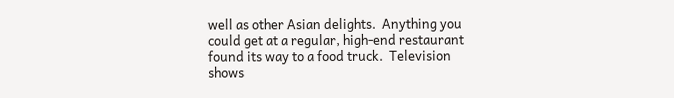well as other Asian delights.  Anything you could get at a regular, high-end restaurant found its way to a food truck.  Television shows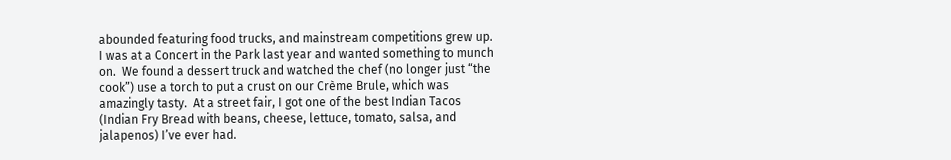abounded featuring food trucks, and mainstream competitions grew up.  I was at a Concert in the Park last year and wanted something to munch on.  We found a dessert truck and watched the chef (no longer just “the cook”) use a torch to put a crust on our Crème Brule, which was amazingly tasty.  At a street fair, I got one of the best Indian Tacos (Indian Fry Bread with beans, cheese, lettuce, tomato, salsa, and jalapenos) I’ve ever had.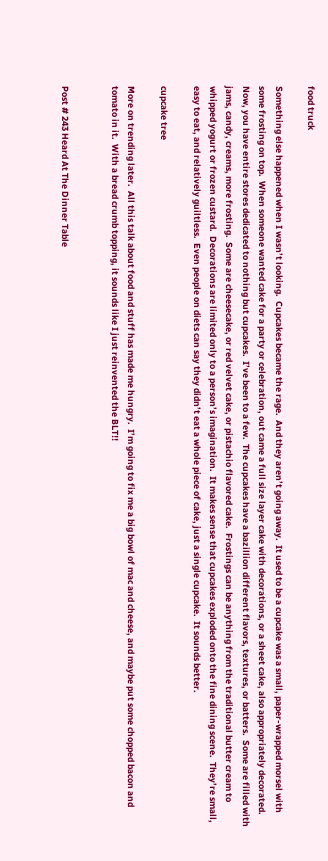food truck

Something else happened when I wasn’t looking.  Cupcakes became the rage.  And they aren’t going away.  It used to be a cupcake was a small, paper-wrapped morsel with some frosting on top.  When someone wanted cake for a party or celebration, out came a full size layer cake with decorations, or a sheet cake, also appropriately decorated.  Now, you have entire stores dedicated to nothing but cupcakes.  I’ve been to a few.  The cupcakes have a bazillion different flavors, textures, or batters.  Some are filled with jams, candy, creams, more frosting.  Some are cheesecake, or red velvet cake, or pistachio flavored cake.  Frostings can be anything from the traditional butter cream to whipped yogurt or frozen custard.  Decorations are limited only to a person’s imagination.  It makes sense that cupcakes exploded onto the fine dining scene.  They’re small, easy to eat, and relatively guiltless.  Even people on diets can say they didn’t eat a whole piece of cake, just a single cupcake.  It sounds better.

cupcake tree

More on trending later.  All this talk about food and stuff has made me hungry.  I’m going to fix me a big bowl of mac and cheese, and maybe put some chopped bacon and tomato in it.  With a bread crumb topping, it sounds like I just reinvented the BLT!!


Post # 243 Heard At The Dinner Table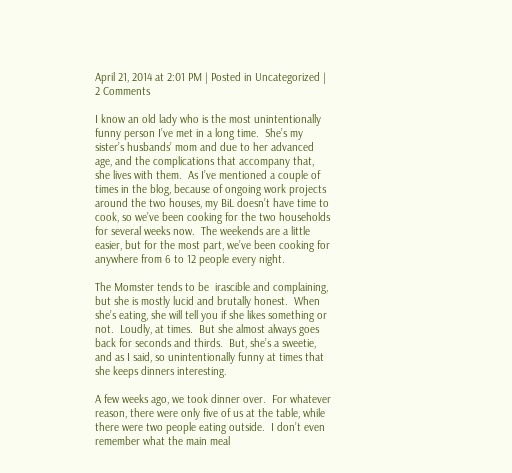April 21, 2014 at 2:01 PM | Posted in Uncategorized | 2 Comments

I know an old lady who is the most unintentionally funny person I’ve met in a long time.  She’s my sister’s husbands’ mom and due to her advanced age, and the complications that accompany that, she lives with them.  As I’ve mentioned a couple of times in the blog, because of ongoing work projects around the two houses, my BiL doesn’t have time to cook, so we’ve been cooking for the two households for several weeks now.  The weekends are a little easier, but for the most part, we’ve been cooking for anywhere from 6 to 12 people every night.

The Momster tends to be  irascible and complaining, but she is mostly lucid and brutally honest.  When she’s eating, she will tell you if she likes something or not.  Loudly, at times.  But she almost always goes back for seconds and thirds.  But, she’s a sweetie, and as I said, so unintentionally funny at times that she keeps dinners interesting.

A few weeks ago, we took dinner over.  For whatever reason, there were only five of us at the table, while there were two people eating outside.  I don’t even remember what the main meal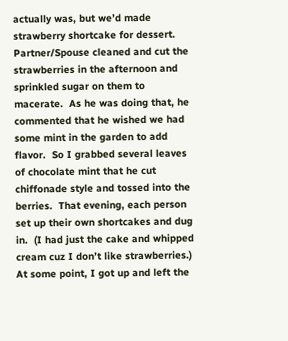actually was, but we’d made strawberry shortcake for dessert.  Partner/Spouse cleaned and cut the strawberries in the afternoon and sprinkled sugar on them to macerate.  As he was doing that, he commented that he wished we had some mint in the garden to add flavor.  So I grabbed several leaves of chocolate mint that he cut chiffonade style and tossed into the berries.  That evening, each person set up their own shortcakes and dug in.  (I had just the cake and whipped cream cuz I don’t like strawberries.)  At some point, I got up and left the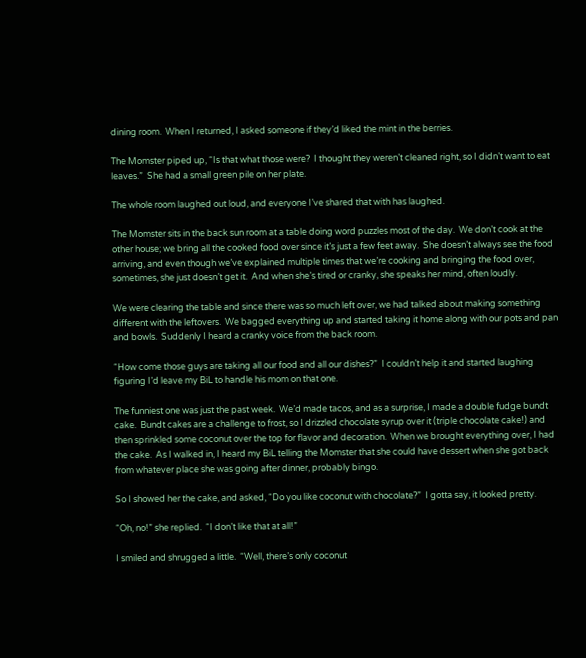dining room.  When I returned, I asked someone if they’d liked the mint in the berries.

The Momster piped up, “Is that what those were?  I thought they weren’t cleaned right, so I didn’t want to eat leaves.”  She had a small green pile on her plate.

The whole room laughed out loud, and everyone I’ve shared that with has laughed.

The Momster sits in the back sun room at a table doing word puzzles most of the day.  We don’t cook at the other house; we bring all the cooked food over since it’s just a few feet away.  She doesn’t always see the food arriving, and even though we’ve explained multiple times that we’re cooking and bringing the food over, sometimes, she just doesn’t get it.  And when she’s tired or cranky, she speaks her mind, often loudly.

We were clearing the table and since there was so much left over, we had talked about making something different with the leftovers.  We bagged everything up and started taking it home along with our pots and pan and bowls.  Suddenly I heard a cranky voice from the back room.

“How come those guys are taking all our food and all our dishes?”  I couldn’t help it and started laughing figuring I’d leave my BiL to handle his mom on that one.

The funniest one was just the past week.  We’d made tacos, and as a surprise, I made a double fudge bundt cake.  Bundt cakes are a challenge to frost, so I drizzled chocolate syrup over it (triple chocolate cake!) and then sprinkled some coconut over the top for flavor and decoration.  When we brought everything over, I had the cake.  As I walked in, I heard my BiL telling the Momster that she could have dessert when she got back from whatever place she was going after dinner, probably bingo.

So I showed her the cake, and asked, “Do you like coconut with chocolate?”  I gotta say, it looked pretty.

“Oh, no!” she replied.  “I don’t like that at all!”

I smiled and shrugged a little.  “Well, there’s only coconut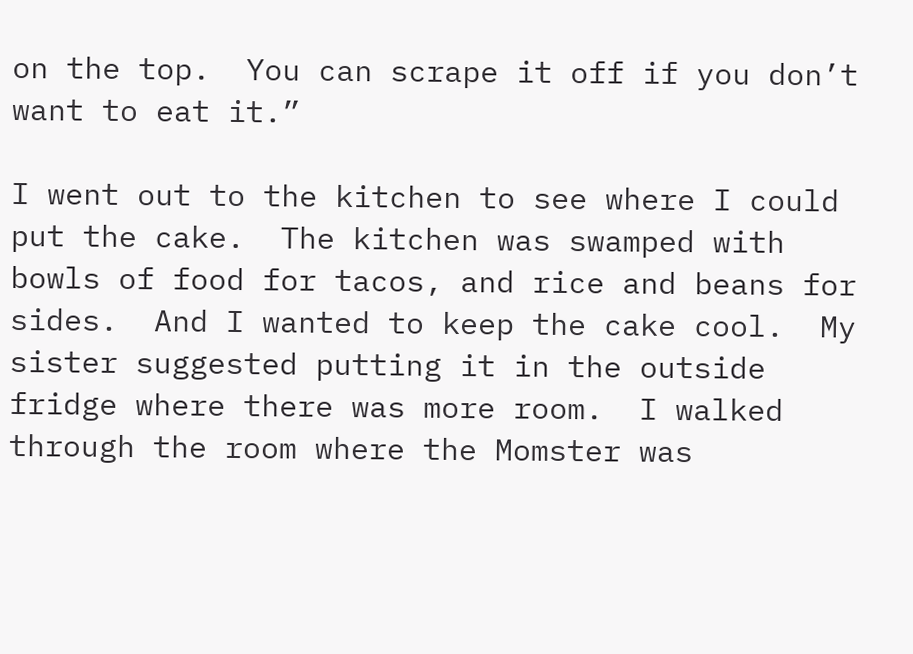on the top.  You can scrape it off if you don’t want to eat it.”

I went out to the kitchen to see where I could put the cake.  The kitchen was swamped with bowls of food for tacos, and rice and beans for sides.  And I wanted to keep the cake cool.  My sister suggested putting it in the outside fridge where there was more room.  I walked through the room where the Momster was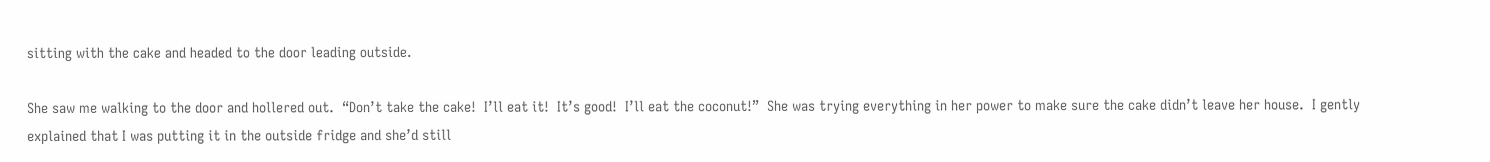sitting with the cake and headed to the door leading outside.

She saw me walking to the door and hollered out.  “Don’t take the cake!  I’ll eat it!  It’s good!  I’ll eat the coconut!”  She was trying everything in her power to make sure the cake didn’t leave her house.  I gently explained that I was putting it in the outside fridge and she’d still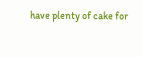have plenty of cake for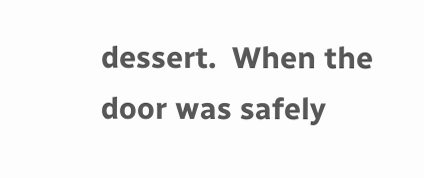dessert.  When the door was safely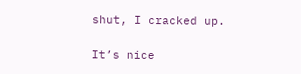shut, I cracked up.

It’s nice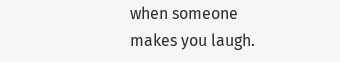when someone makes you laugh.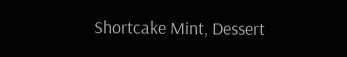Shortcake Mint, Dessert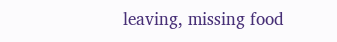leaving, missing food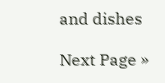and dishes

Next Page »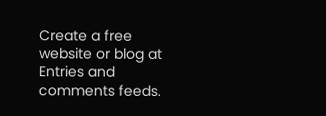Create a free website or blog at
Entries and comments feeds.